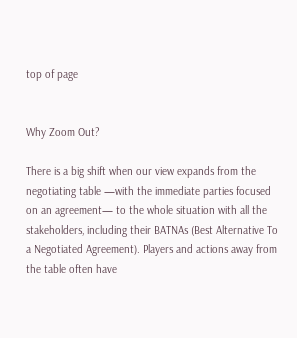top of page


Why Zoom Out?

There is a big shift when our view expands from the negotiating table —with the immediate parties focused on an agreement— to the whole situation with all the stakeholders, including their BATNAs (Best Alternative To a Negotiated Agreement). Players and actions away from the table often have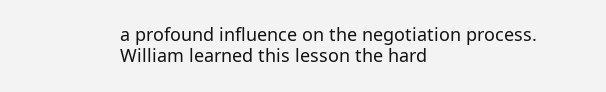a profound influence on the negotiation process. William learned this lesson the hard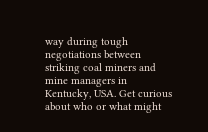way during tough negotiations between striking coal miners and mine managers in Kentucky, USA. Get curious about who or what might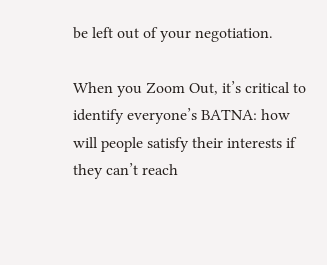be left out of your negotiation.

When you Zoom Out, it’s critical to identify everyone’s BATNA: how will people satisfy their interests if they can’t reach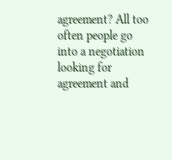agreement? All too often people go into a negotiation looking for agreement and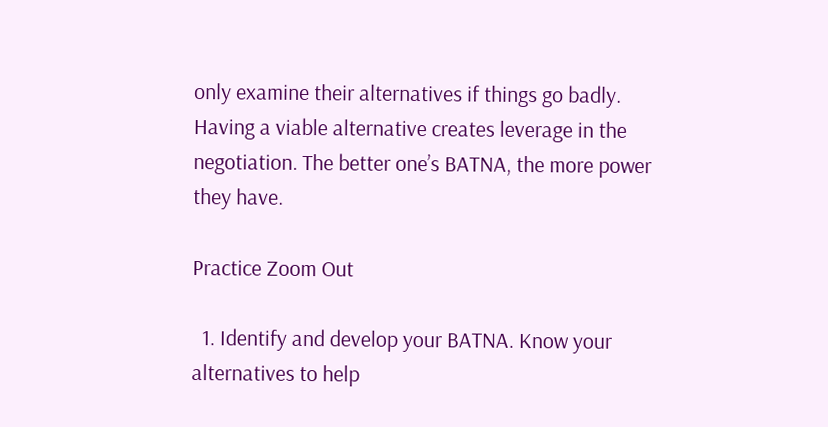only examine their alternatives if things go badly. Having a viable alternative creates leverage in the negotiation. The better one’s BATNA, the more power they have.

Practice Zoom Out

  1. Identify and develop your BATNA. Know your alternatives to help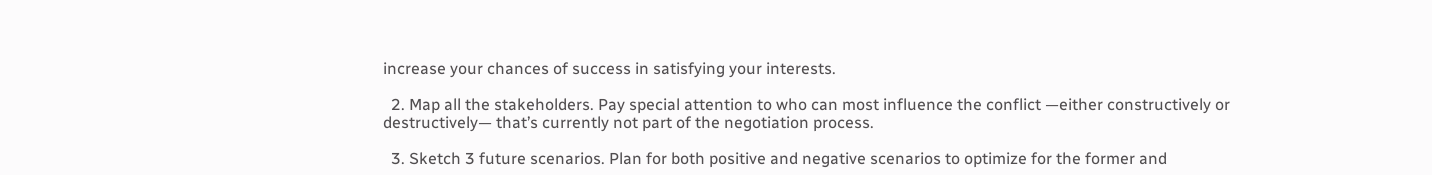increase your chances of success in satisfying your interests.

  2. Map all the stakeholders. Pay special attention to who can most influence the conflict —either constructively or destructively— that’s currently not part of the negotiation process.

  3. Sketch 3 future scenarios. Plan for both positive and negative scenarios to optimize for the former and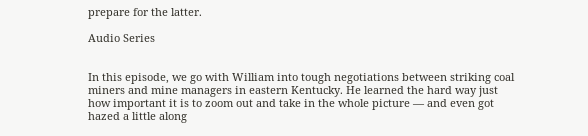prepare for the latter.

Audio Series


In this episode, we go with William into tough negotiations between striking coal miners and mine managers in eastern Kentucky. He learned the hard way just how important it is to zoom out and take in the whole picture — and even got hazed a little along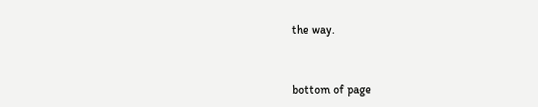the way.



bottom of page